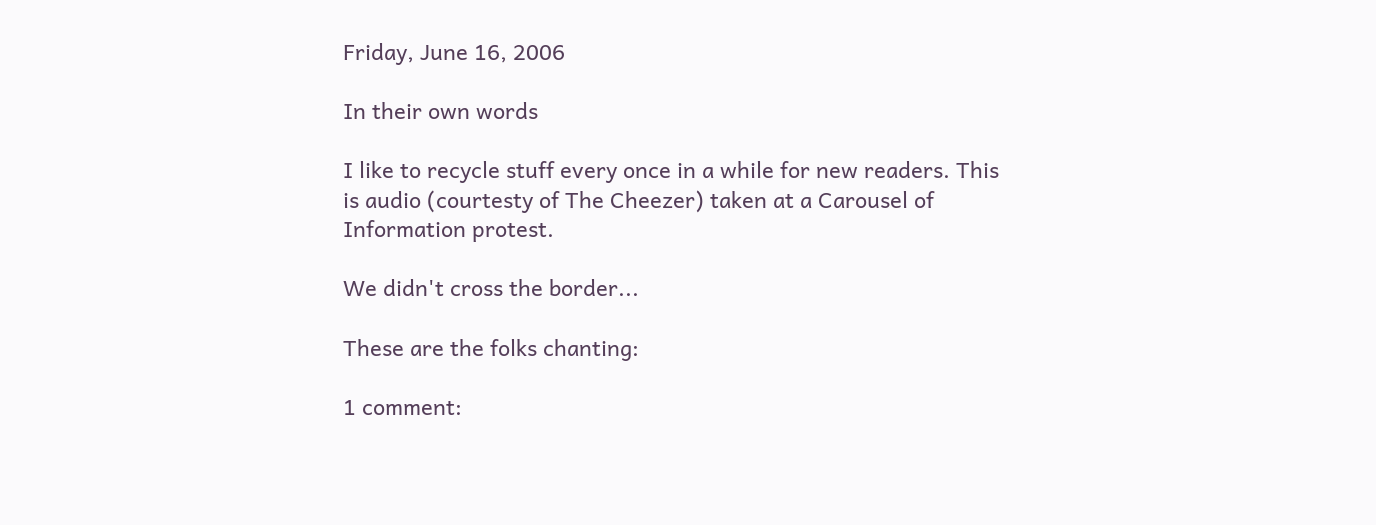Friday, June 16, 2006

In their own words

I like to recycle stuff every once in a while for new readers. This is audio (courtesty of The Cheezer) taken at a Carousel of Information protest.

We didn't cross the border...

These are the folks chanting:

1 comment: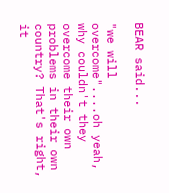BEAR said...

"we will overcome"....oh yeah, why couldn't they overcome their own problems in their own country? That's right, it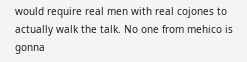would require real men with real cojones to actually walk the talk. No one from mehico is gonna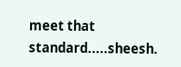meet that standard.....sheesh.